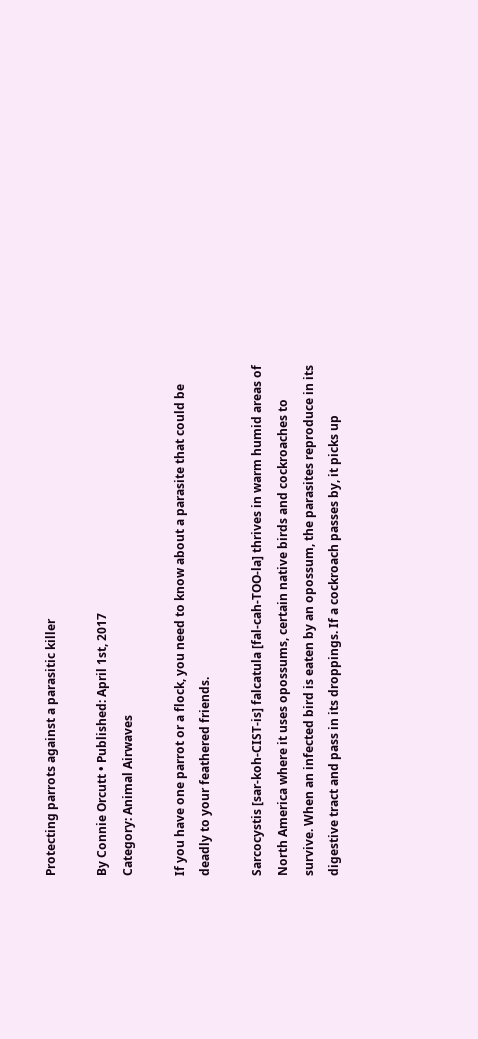Protecting parrots against a parasitic killer

By Connie Orcutt • Published: April 1st, 2017
Category: Animal Airwaves

If you have one parrot or a flock, you need to know about a parasite that could be deadly to your feathered friends.

Sarcocystis [sar-koh-CIST-is] falcatula [fal-cah-TOO-la] thrives in warm humid areas of North America where it uses opossums, certain native birds and cockroaches to survive. When an infected bird is eaten by an opossum, the parasites reproduce in its digestive tract and pass in its droppings. If a cockroach passes by, it picks up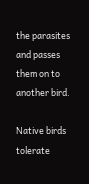the parasites and passes them on to another bird.

Native birds tolerate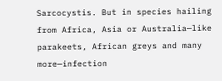Sarcocystis. But in species hailing from Africa, Asia or Australia—like parakeets, African greys and many more—infection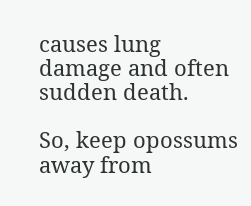causes lung damage and often sudden death.

So, keep opossums away from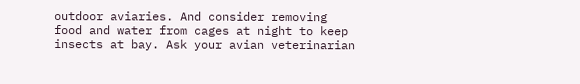outdoor aviaries. And consider removing food and water from cages at night to keep insects at bay. Ask your avian veterinarian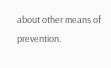about other means of prevention.